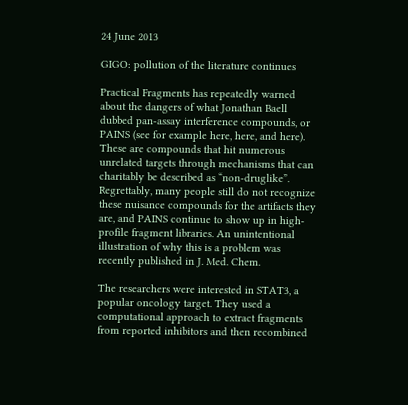24 June 2013

GIGO: pollution of the literature continues

Practical Fragments has repeatedly warned about the dangers of what Jonathan Baell dubbed pan-assay interference compounds, or PAINS (see for example here, here, and here). These are compounds that hit numerous unrelated targets through mechanisms that can charitably be described as “non-druglike”. Regrettably, many people still do not recognize these nuisance compounds for the artifacts they are, and PAINS continue to show up in high-profile fragment libraries. An unintentional illustration of why this is a problem was recently published in J. Med. Chem.

The researchers were interested in STAT3, a popular oncology target. They used a computational approach to extract fragments from reported inhibitors and then recombined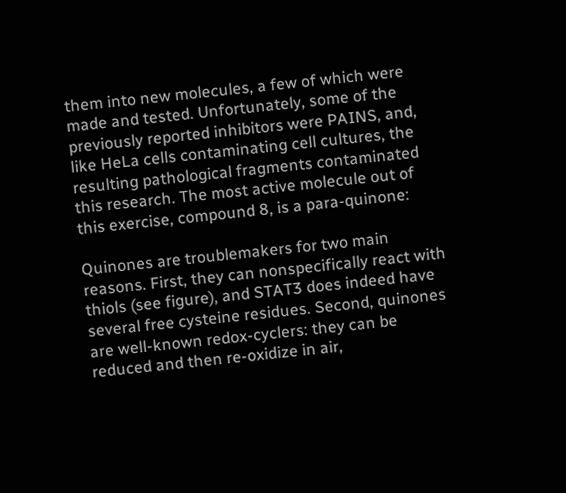them into new molecules, a few of which were made and tested. Unfortunately, some of the previously reported inhibitors were PAINS, and, like HeLa cells contaminating cell cultures, the resulting pathological fragments contaminated this research. The most active molecule out of this exercise, compound 8, is a para-quinone:

Quinones are troublemakers for two main reasons. First, they can nonspecifically react with thiols (see figure), and STAT3 does indeed have several free cysteine residues. Second, quinones are well-known redox-cyclers: they can be reduced and then re-oxidize in air,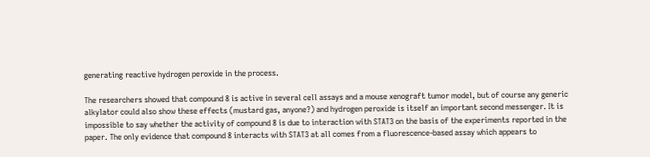generating reactive hydrogen peroxide in the process.

The researchers showed that compound 8 is active in several cell assays and a mouse xenograft tumor model, but of course any generic alkylator could also show these effects (mustard gas, anyone?) and hydrogen peroxide is itself an important second messenger. It is impossible to say whether the activity of compound 8 is due to interaction with STAT3 on the basis of the experiments reported in the paper. The only evidence that compound 8 interacts with STAT3 at all comes from a fluorescence-based assay which appears to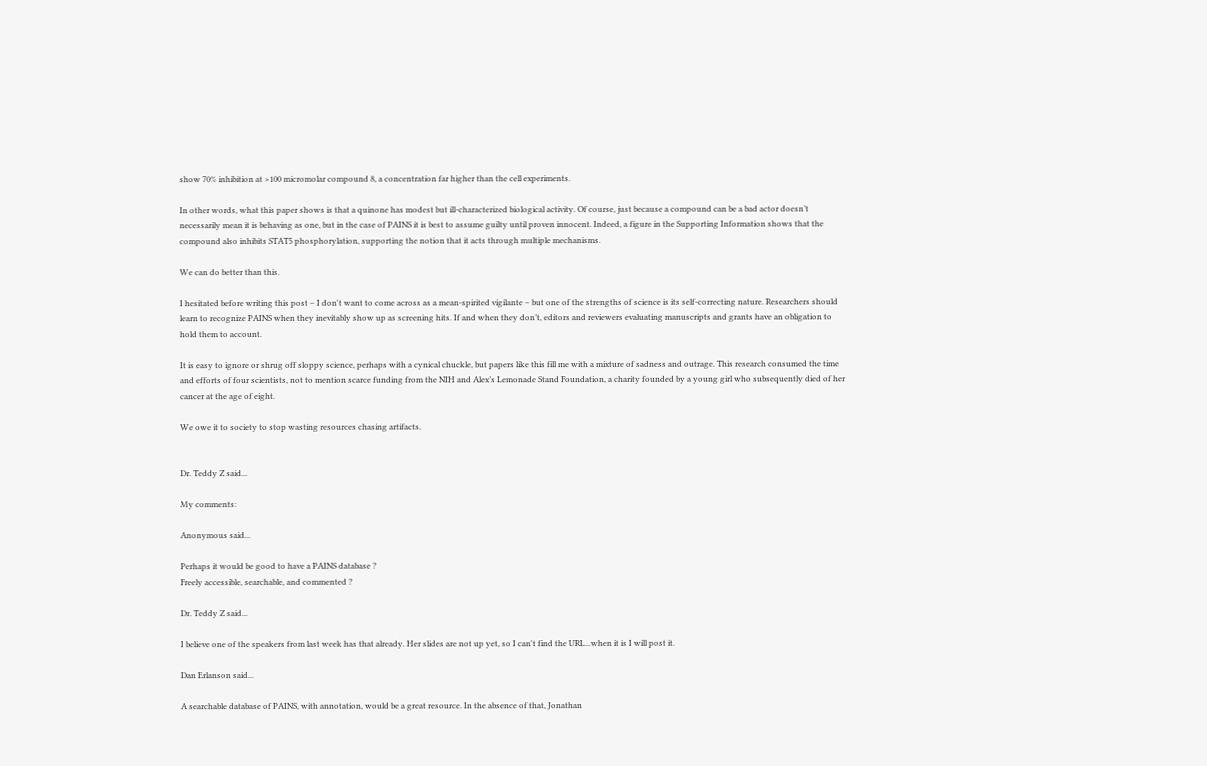show 70% inhibition at >100 micromolar compound 8, a concentration far higher than the cell experiments.

In other words, what this paper shows is that a quinone has modest but ill-characterized biological activity. Of course, just because a compound can be a bad actor doesn’t necessarily mean it is behaving as one, but in the case of PAINS it is best to assume guilty until proven innocent. Indeed, a figure in the Supporting Information shows that the compound also inhibits STAT5 phosphorylation, supporting the notion that it acts through multiple mechanisms.

We can do better than this.

I hesitated before writing this post – I don't want to come across as a mean-spirited vigilante – but one of the strengths of science is its self-correcting nature. Researchers should learn to recognize PAINS when they inevitably show up as screening hits. If and when they don’t, editors and reviewers evaluating manuscripts and grants have an obligation to hold them to account.

It is easy to ignore or shrug off sloppy science, perhaps with a cynical chuckle, but papers like this fill me with a mixture of sadness and outrage. This research consumed the time and efforts of four scientists, not to mention scarce funding from the NIH and Alex’s Lemonade Stand Foundation, a charity founded by a young girl who subsequently died of her cancer at the age of eight.

We owe it to society to stop wasting resources chasing artifacts.


Dr. Teddy Z said...

My comments:

Anonymous said...

Perhaps it would be good to have a PAINS database ?
Freely accessible, searchable, and commented ?

Dr. Teddy Z said...

I believe one of the speakers from last week has that already. Her slides are not up yet, so I can't find the URL...when it is I will post it.

Dan Erlanson said...

A searchable database of PAINS, with annotation, would be a great resource. In the absence of that, Jonathan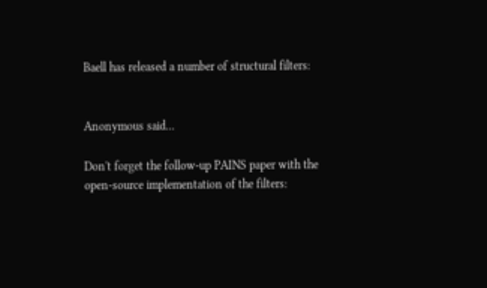Baell has released a number of structural filters:


Anonymous said...

Don't forget the follow-up PAINS paper with the open-source implementation of the filters: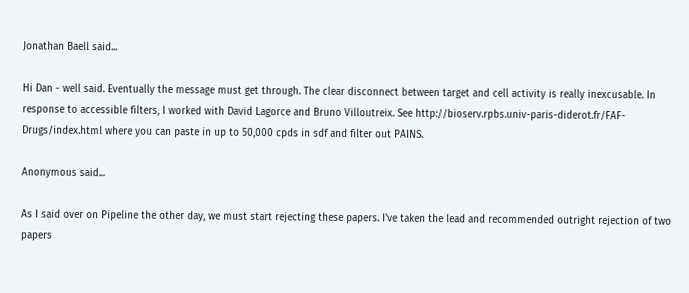Jonathan Baell said...

Hi Dan - well said. Eventually the message must get through. The clear disconnect between target and cell activity is really inexcusable. In response to accessible filters, I worked with David Lagorce and Bruno Villoutreix. See http://bioserv.rpbs.univ-paris-diderot.fr/FAF-Drugs/index.html where you can paste in up to 50,000 cpds in sdf and filter out PAINS.

Anonymous said...

As I said over on Pipeline the other day, we must start rejecting these papers. I've taken the lead and recommended outright rejection of two papers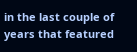in the last couple of years that featured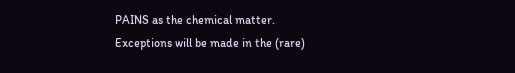PAINS as the chemical matter.
Exceptions will be made in the (rare)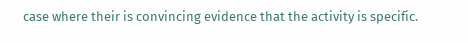case where their is convincing evidence that the activity is specific.